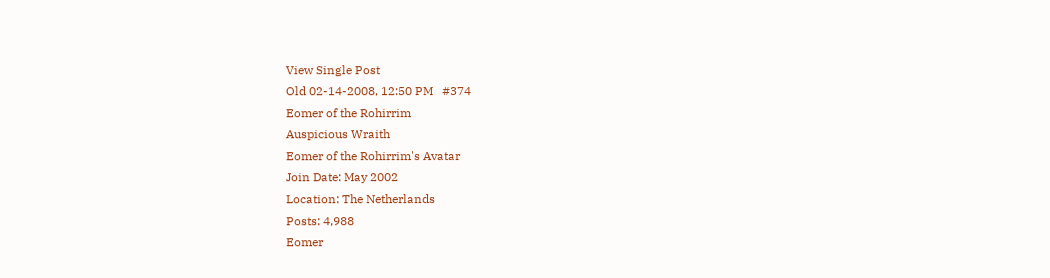View Single Post
Old 02-14-2008, 12:50 PM   #374
Eomer of the Rohirrim
Auspicious Wraith
Eomer of the Rohirrim's Avatar
Join Date: May 2002
Location: The Netherlands
Posts: 4,988
Eomer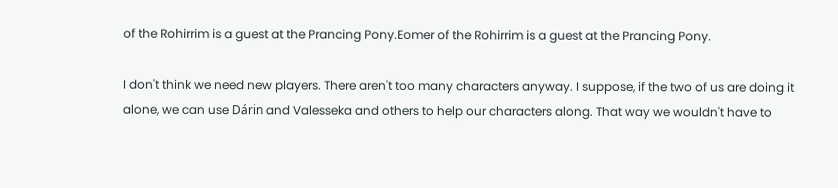of the Rohirrim is a guest at the Prancing Pony.Eomer of the Rohirrim is a guest at the Prancing Pony.

I don't think we need new players. There aren't too many characters anyway. I suppose, if the two of us are doing it alone, we can use Dárin and Valesseka and others to help our characters along. That way we wouldn't have to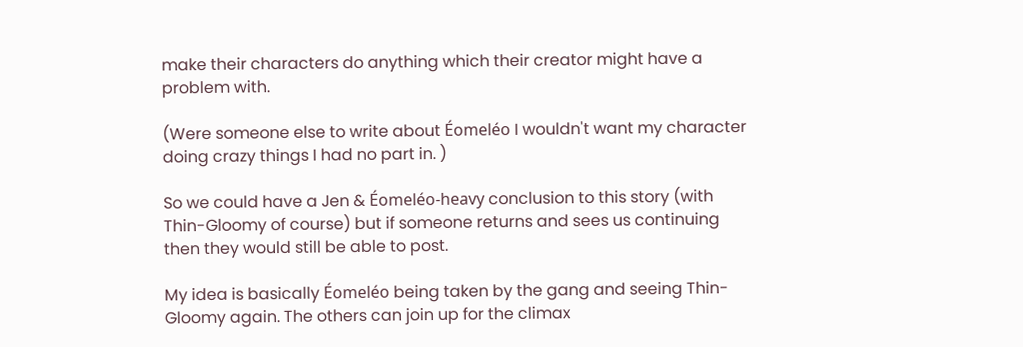make their characters do anything which their creator might have a problem with.

(Were someone else to write about Éomeléo I wouldn't want my character doing crazy things I had no part in. )

So we could have a Jen & Éomeléo-heavy conclusion to this story (with Thin-Gloomy of course) but if someone returns and sees us continuing then they would still be able to post.

My idea is basically Éomeléo being taken by the gang and seeing Thin-Gloomy again. The others can join up for the climax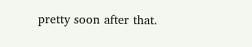pretty soon after that.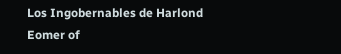Los Ingobernables de Harlond
Eomer of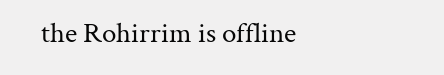the Rohirrim is offline